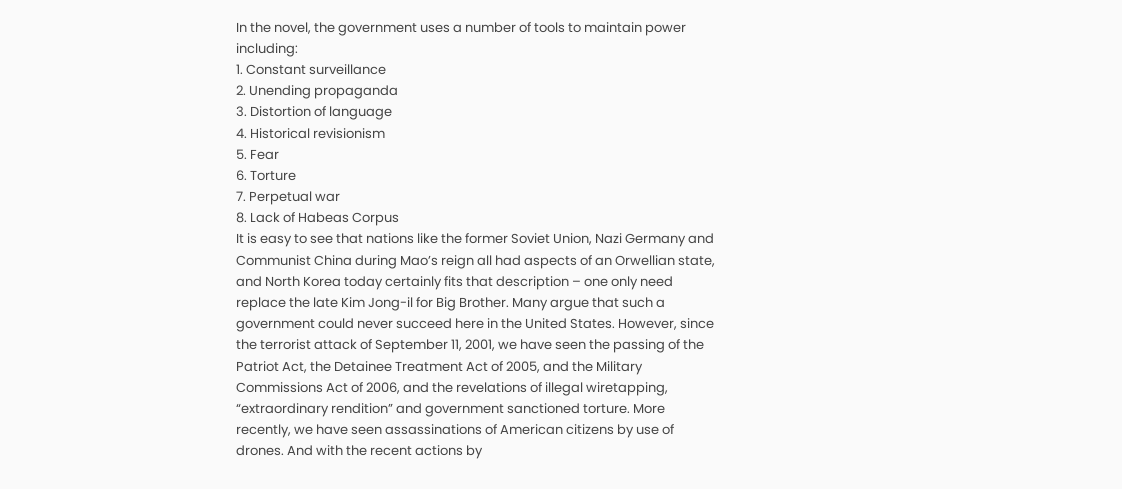In the novel, the government uses a number of tools to maintain power including:
1. Constant surveillance
2. Unending propaganda
3. Distortion of language
4. Historical revisionism
5. Fear
6. Torture
7. Perpetual war
8. Lack of Habeas Corpus
It is easy to see that nations like the former Soviet Union, Nazi Germany and Communist China during Mao’s reign all had aspects of an Orwellian state, and North Korea today certainly fits that description – one only need replace the late Kim Jong-il for Big Brother. Many argue that such a government could never succeed here in the United States. However, since the terrorist attack of September 11, 2001, we have seen the passing of the Patriot Act, the Detainee Treatment Act of 2005, and the Military Commissions Act of 2006, and the revelations of illegal wiretapping, “extraordinary rendition” and government sanctioned torture. More recently, we have seen assassinations of American citizens by use of drones. And with the recent actions by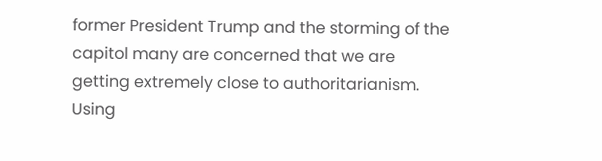former President Trump and the storming of the capitol many are concerned that we are getting extremely close to authoritarianism. Using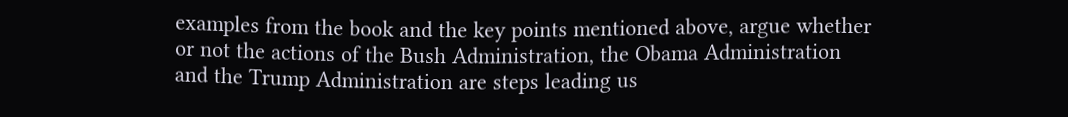examples from the book and the key points mentioned above, argue whether or not the actions of the Bush Administration, the Obama Administration and the Trump Administration are steps leading us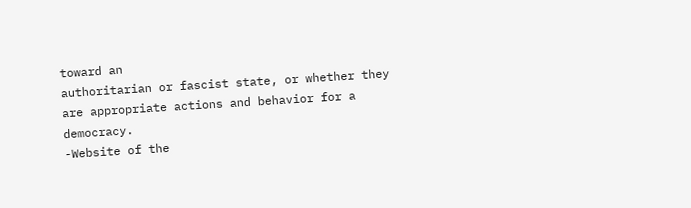toward an
authoritarian or fascist state, or whether they are appropriate actions and behavior for a democracy.
-Website of the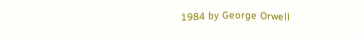1984 by George Orwell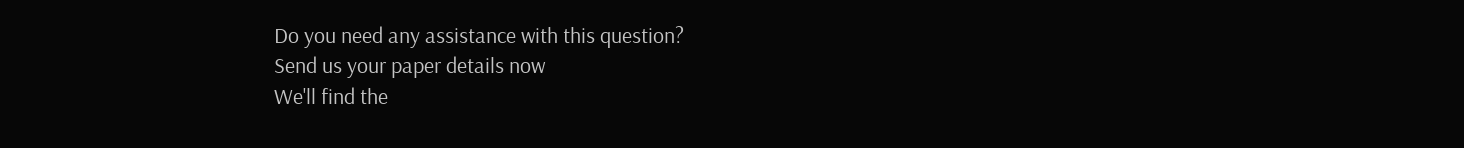Do you need any assistance with this question?
Send us your paper details now
We'll find the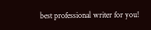best professional writer for you!